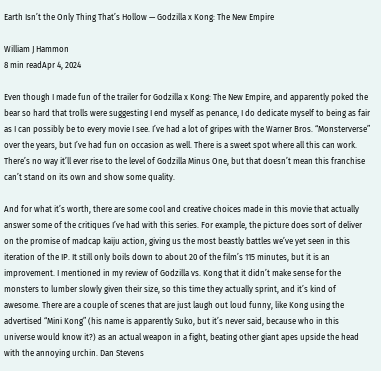Earth Isn’t the Only Thing That’s Hollow — Godzilla x Kong: The New Empire

William J Hammon
8 min readApr 4, 2024

Even though I made fun of the trailer for Godzilla x Kong: The New Empire, and apparently poked the bear so hard that trolls were suggesting I end myself as penance, I do dedicate myself to being as fair as I can possibly be to every movie I see. I’ve had a lot of gripes with the Warner Bros. “Monsterverse” over the years, but I’ve had fun on occasion as well. There is a sweet spot where all this can work. There’s no way it’ll ever rise to the level of Godzilla Minus One, but that doesn’t mean this franchise can’t stand on its own and show some quality.

And for what it’s worth, there are some cool and creative choices made in this movie that actually answer some of the critiques I’ve had with this series. For example, the picture does sort of deliver on the promise of madcap kaiju action, giving us the most beastly battles we’ve yet seen in this iteration of the IP. It still only boils down to about 20 of the film’s 115 minutes, but it is an improvement. I mentioned in my review of Godzilla vs. Kong that it didn’t make sense for the monsters to lumber slowly given their size, so this time they actually sprint, and it’s kind of awesome. There are a couple of scenes that are just laugh out loud funny, like Kong using the advertised “Mini Kong” (his name is apparently Suko, but it’s never said, because who in this universe would know it?) as an actual weapon in a fight, beating other giant apes upside the head with the annoying urchin. Dan Stevens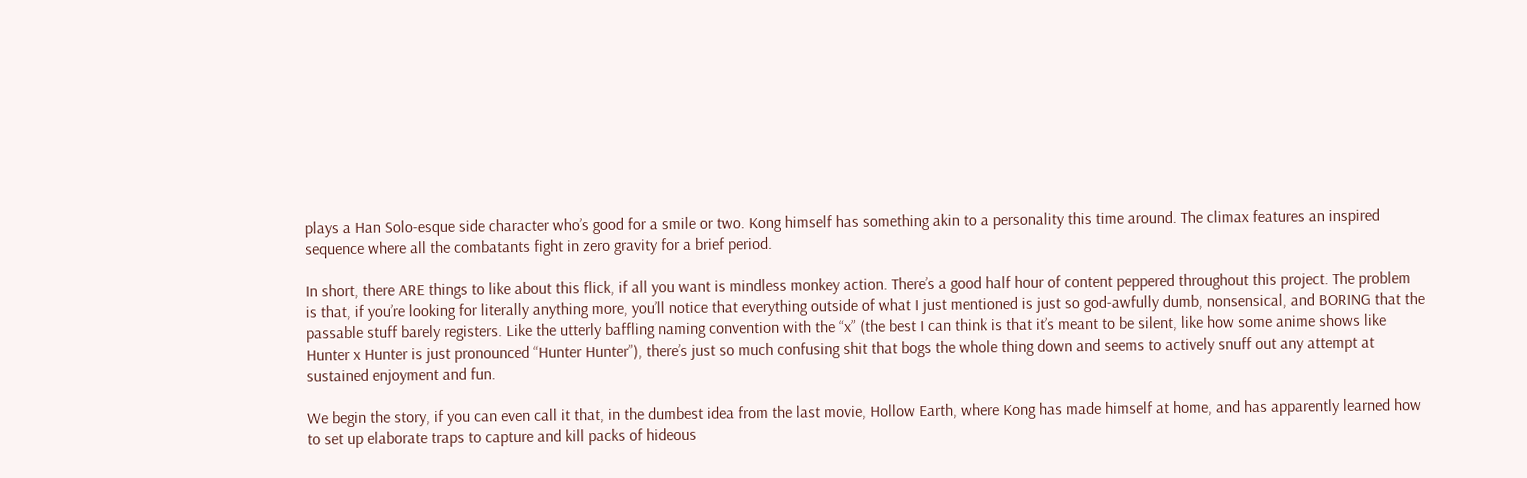plays a Han Solo-esque side character who’s good for a smile or two. Kong himself has something akin to a personality this time around. The climax features an inspired sequence where all the combatants fight in zero gravity for a brief period.

In short, there ARE things to like about this flick, if all you want is mindless monkey action. There’s a good half hour of content peppered throughout this project. The problem is that, if you’re looking for literally anything more, you’ll notice that everything outside of what I just mentioned is just so god-awfully dumb, nonsensical, and BORING that the passable stuff barely registers. Like the utterly baffling naming convention with the “x” (the best I can think is that it’s meant to be silent, like how some anime shows like Hunter x Hunter is just pronounced “Hunter Hunter”), there’s just so much confusing shit that bogs the whole thing down and seems to actively snuff out any attempt at sustained enjoyment and fun.

We begin the story, if you can even call it that, in the dumbest idea from the last movie, Hollow Earth, where Kong has made himself at home, and has apparently learned how to set up elaborate traps to capture and kill packs of hideous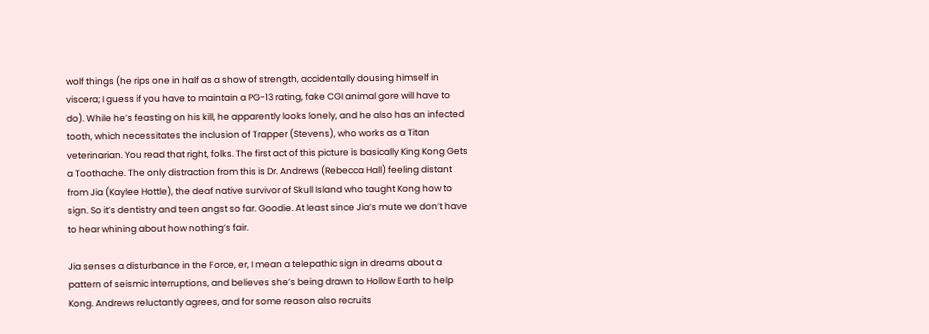wolf things (he rips one in half as a show of strength, accidentally dousing himself in viscera; I guess if you have to maintain a PG-13 rating, fake CGI animal gore will have to do). While he’s feasting on his kill, he apparently looks lonely, and he also has an infected tooth, which necessitates the inclusion of Trapper (Stevens), who works as a Titan veterinarian. You read that right, folks. The first act of this picture is basically King Kong Gets a Toothache. The only distraction from this is Dr. Andrews (Rebecca Hall) feeling distant from Jia (Kaylee Hottle), the deaf native survivor of Skull Island who taught Kong how to sign. So it’s dentistry and teen angst so far. Goodie. At least since Jia’s mute we don’t have to hear whining about how nothing’s fair.

Jia senses a disturbance in the Force, er, I mean a telepathic sign in dreams about a pattern of seismic interruptions, and believes she’s being drawn to Hollow Earth to help Kong. Andrews reluctantly agrees, and for some reason also recruits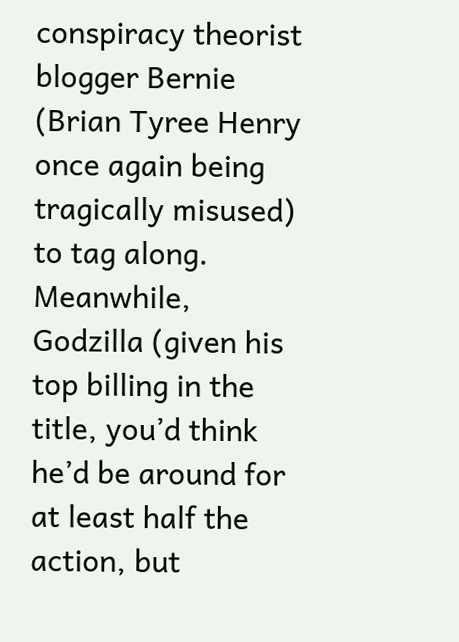conspiracy theorist blogger Bernie (Brian Tyree Henry once again being tragically misused) to tag along. Meanwhile, Godzilla (given his top billing in the title, you’d think he’d be around for at least half the action, but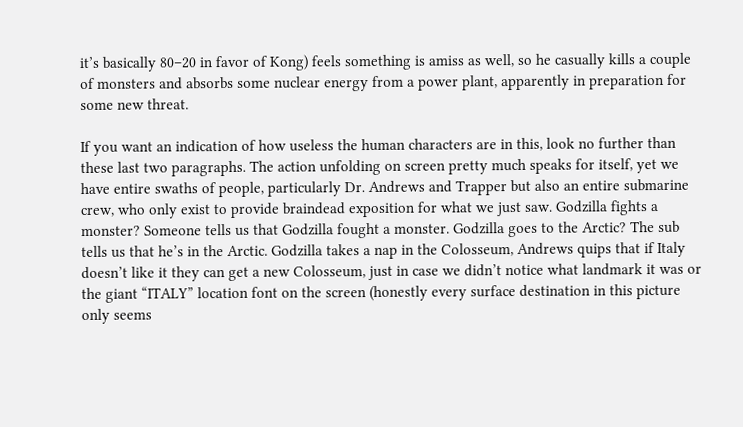it’s basically 80–20 in favor of Kong) feels something is amiss as well, so he casually kills a couple of monsters and absorbs some nuclear energy from a power plant, apparently in preparation for some new threat.

If you want an indication of how useless the human characters are in this, look no further than these last two paragraphs. The action unfolding on screen pretty much speaks for itself, yet we have entire swaths of people, particularly Dr. Andrews and Trapper but also an entire submarine crew, who only exist to provide braindead exposition for what we just saw. Godzilla fights a monster? Someone tells us that Godzilla fought a monster. Godzilla goes to the Arctic? The sub tells us that he’s in the Arctic. Godzilla takes a nap in the Colosseum, Andrews quips that if Italy doesn’t like it they can get a new Colosseum, just in case we didn’t notice what landmark it was or the giant “ITALY” location font on the screen (honestly every surface destination in this picture only seems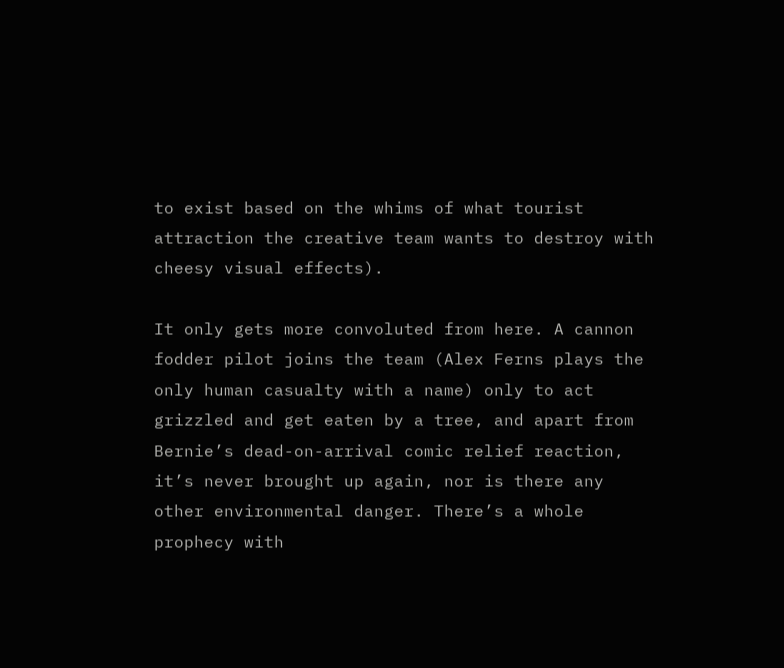to exist based on the whims of what tourist attraction the creative team wants to destroy with cheesy visual effects).

It only gets more convoluted from here. A cannon fodder pilot joins the team (Alex Ferns plays the only human casualty with a name) only to act grizzled and get eaten by a tree, and apart from Bernie’s dead-on-arrival comic relief reaction, it’s never brought up again, nor is there any other environmental danger. There’s a whole prophecy with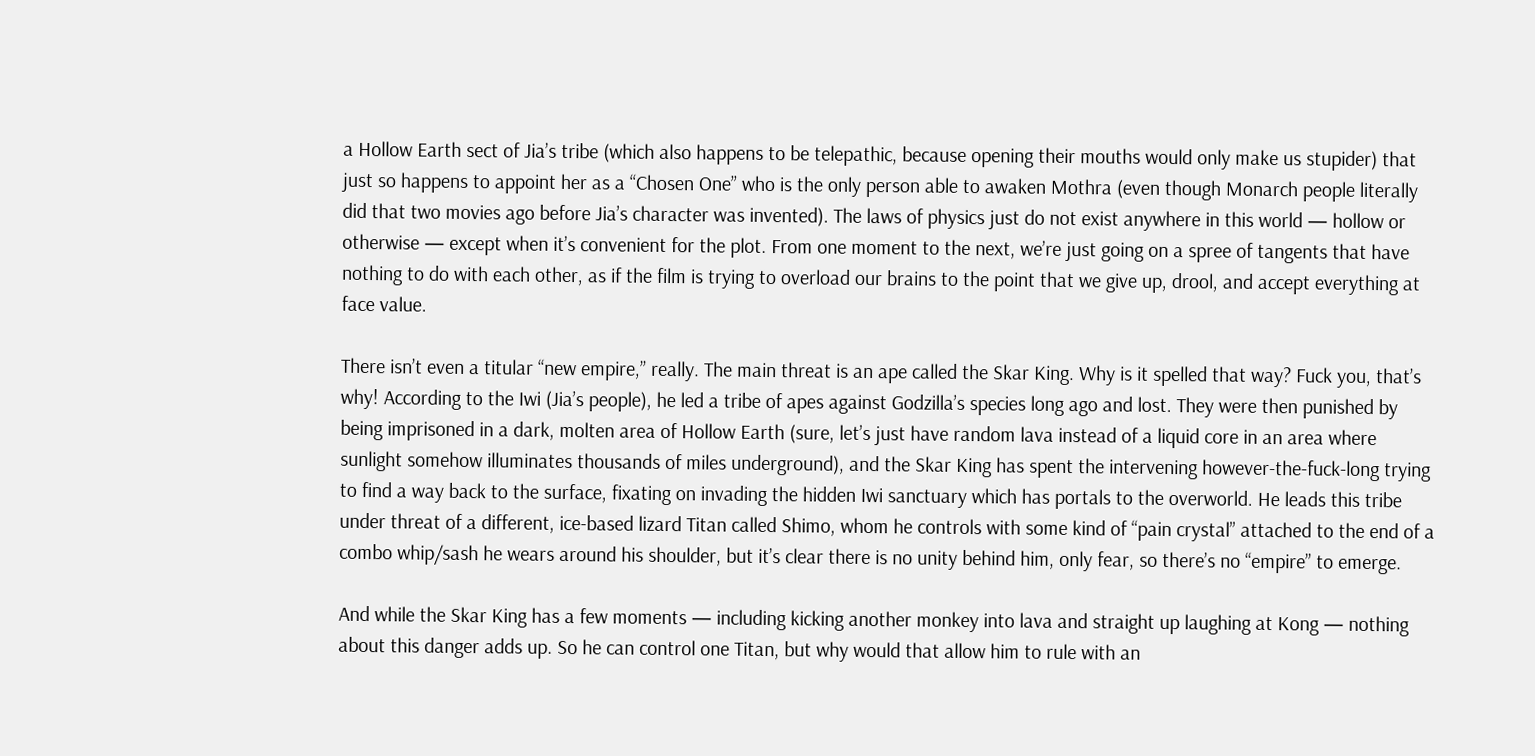a Hollow Earth sect of Jia’s tribe (which also happens to be telepathic, because opening their mouths would only make us stupider) that just so happens to appoint her as a “Chosen One” who is the only person able to awaken Mothra (even though Monarch people literally did that two movies ago before Jia’s character was invented). The laws of physics just do not exist anywhere in this world — hollow or otherwise — except when it’s convenient for the plot. From one moment to the next, we’re just going on a spree of tangents that have nothing to do with each other, as if the film is trying to overload our brains to the point that we give up, drool, and accept everything at face value.

There isn’t even a titular “new empire,” really. The main threat is an ape called the Skar King. Why is it spelled that way? Fuck you, that’s why! According to the Iwi (Jia’s people), he led a tribe of apes against Godzilla’s species long ago and lost. They were then punished by being imprisoned in a dark, molten area of Hollow Earth (sure, let’s just have random lava instead of a liquid core in an area where sunlight somehow illuminates thousands of miles underground), and the Skar King has spent the intervening however-the-fuck-long trying to find a way back to the surface, fixating on invading the hidden Iwi sanctuary which has portals to the overworld. He leads this tribe under threat of a different, ice-based lizard Titan called Shimo, whom he controls with some kind of “pain crystal” attached to the end of a combo whip/sash he wears around his shoulder, but it’s clear there is no unity behind him, only fear, so there’s no “empire” to emerge.

And while the Skar King has a few moments — including kicking another monkey into lava and straight up laughing at Kong — nothing about this danger adds up. So he can control one Titan, but why would that allow him to rule with an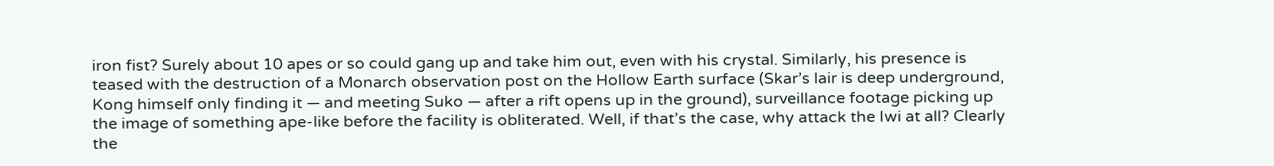iron fist? Surely about 10 apes or so could gang up and take him out, even with his crystal. Similarly, his presence is teased with the destruction of a Monarch observation post on the Hollow Earth surface (Skar’s lair is deep underground, Kong himself only finding it — and meeting Suko — after a rift opens up in the ground), surveillance footage picking up the image of something ape-like before the facility is obliterated. Well, if that’s the case, why attack the Iwi at all? Clearly the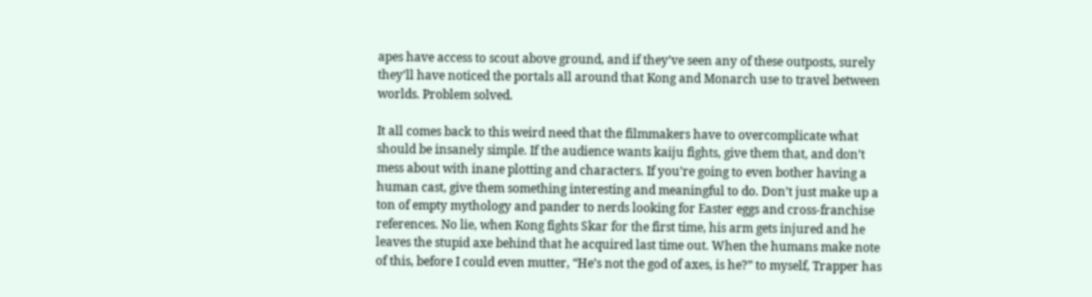apes have access to scout above ground, and if they’ve seen any of these outposts, surely they’ll have noticed the portals all around that Kong and Monarch use to travel between worlds. Problem solved.

It all comes back to this weird need that the filmmakers have to overcomplicate what should be insanely simple. If the audience wants kaiju fights, give them that, and don’t mess about with inane plotting and characters. If you’re going to even bother having a human cast, give them something interesting and meaningful to do. Don’t just make up a ton of empty mythology and pander to nerds looking for Easter eggs and cross-franchise references. No lie, when Kong fights Skar for the first time, his arm gets injured and he leaves the stupid axe behind that he acquired last time out. When the humans make note of this, before I could even mutter, “He’s not the god of axes, is he?” to myself, Trapper has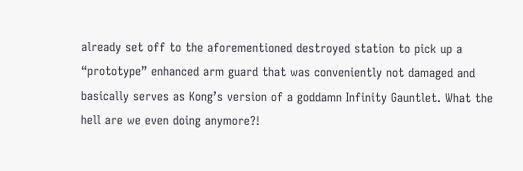already set off to the aforementioned destroyed station to pick up a “prototype” enhanced arm guard that was conveniently not damaged and basically serves as Kong’s version of a goddamn Infinity Gauntlet. What the hell are we even doing anymore?!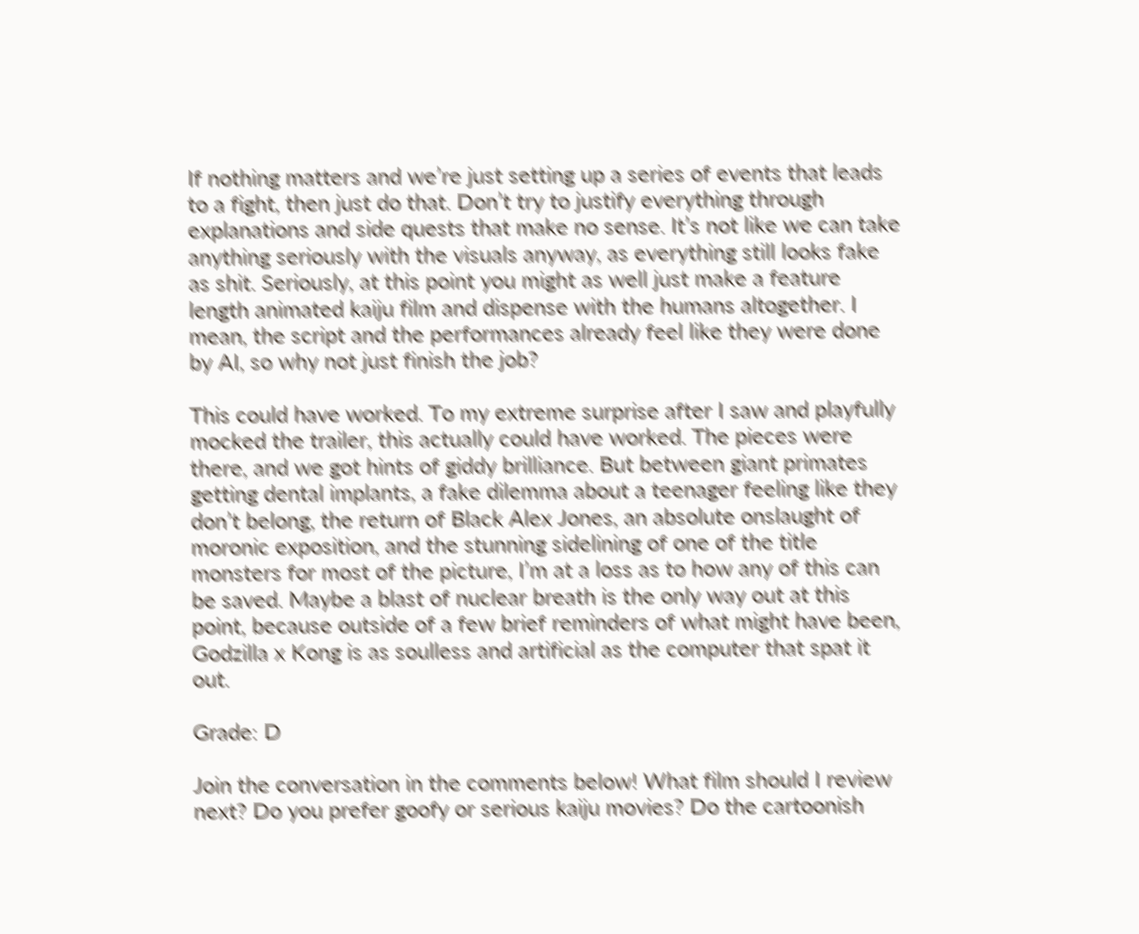If nothing matters and we’re just setting up a series of events that leads to a fight, then just do that. Don’t try to justify everything through explanations and side quests that make no sense. It’s not like we can take anything seriously with the visuals anyway, as everything still looks fake as shit. Seriously, at this point you might as well just make a feature length animated kaiju film and dispense with the humans altogether. I mean, the script and the performances already feel like they were done by AI, so why not just finish the job?

This could have worked. To my extreme surprise after I saw and playfully mocked the trailer, this actually could have worked. The pieces were there, and we got hints of giddy brilliance. But between giant primates getting dental implants, a fake dilemma about a teenager feeling like they don’t belong, the return of Black Alex Jones, an absolute onslaught of moronic exposition, and the stunning sidelining of one of the title monsters for most of the picture, I’m at a loss as to how any of this can be saved. Maybe a blast of nuclear breath is the only way out at this point, because outside of a few brief reminders of what might have been, Godzilla x Kong is as soulless and artificial as the computer that spat it out.

Grade: D

Join the conversation in the comments below! What film should I review next? Do you prefer goofy or serious kaiju movies? Do the cartoonish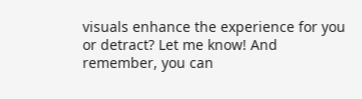visuals enhance the experience for you or detract? Let me know! And remember, you can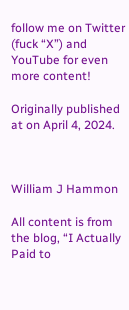follow me on Twitter (fuck “X”) and YouTube for even more content!

Originally published at on April 4, 2024.



William J Hammon

All content is from the blog, “I Actually Paid to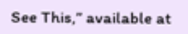See This,” available at